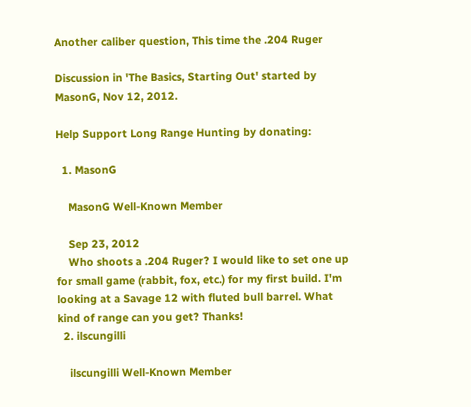Another caliber question, This time the .204 Ruger

Discussion in 'The Basics, Starting Out' started by MasonG, Nov 12, 2012.

Help Support Long Range Hunting by donating:

  1. MasonG

    MasonG Well-Known Member

    Sep 23, 2012
    Who shoots a .204 Ruger? I would like to set one up for small game (rabbit, fox, etc.) for my first build. I'm looking at a Savage 12 with fluted bull barrel. What kind of range can you get? Thanks!
  2. ilscungilli

    ilscungilli Well-Known Member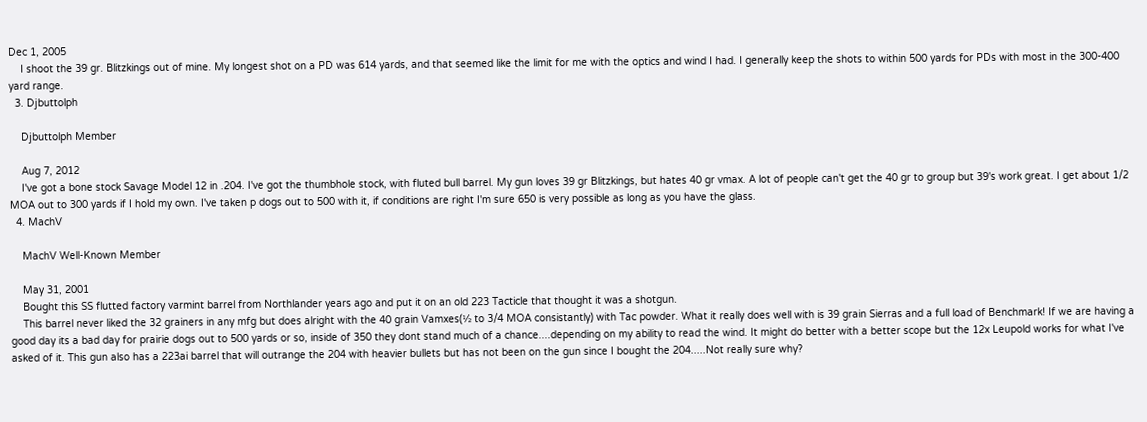Dec 1, 2005
    I shoot the 39 gr. Blitzkings out of mine. My longest shot on a PD was 614 yards, and that seemed like the limit for me with the optics and wind I had. I generally keep the shots to within 500 yards for PDs with most in the 300-400 yard range.
  3. Djbuttolph

    Djbuttolph Member

    Aug 7, 2012
    I've got a bone stock Savage Model 12 in .204. I've got the thumbhole stock, with fluted bull barrel. My gun loves 39 gr Blitzkings, but hates 40 gr vmax. A lot of people can't get the 40 gr to group but 39's work great. I get about 1/2 MOA out to 300 yards if I hold my own. I've taken p dogs out to 500 with it, if conditions are right I'm sure 650 is very possible as long as you have the glass.
  4. MachV

    MachV Well-Known Member

    May 31, 2001
    Bought this SS flutted factory varmint barrel from Northlander years ago and put it on an old 223 Tacticle that thought it was a shotgun.
    This barrel never liked the 32 grainers in any mfg but does alright with the 40 grain Vamxes(½ to 3/4 MOA consistantly) with Tac powder. What it really does well with is 39 grain Sierras and a full load of Benchmark! If we are having a good day its a bad day for prairie dogs out to 500 yards or so, inside of 350 they dont stand much of a chance....depending on my ability to read the wind. It might do better with a better scope but the 12x Leupold works for what I've asked of it. This gun also has a 223ai barrel that will outrange the 204 with heavier bullets but has not been on the gun since I bought the 204.....Not really sure why?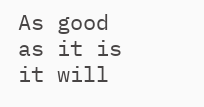As good as it is it will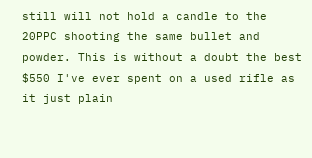still will not hold a candle to the 20PPC shooting the same bullet and powder. This is without a doubt the best $550 I've ever spent on a used rifle as it just plain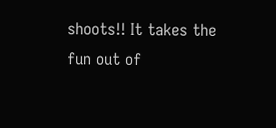shoots!! It takes the fun out of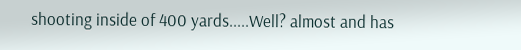shooting inside of 400 yards.....Well? almost and has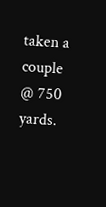taken a couple @ 750 yards.